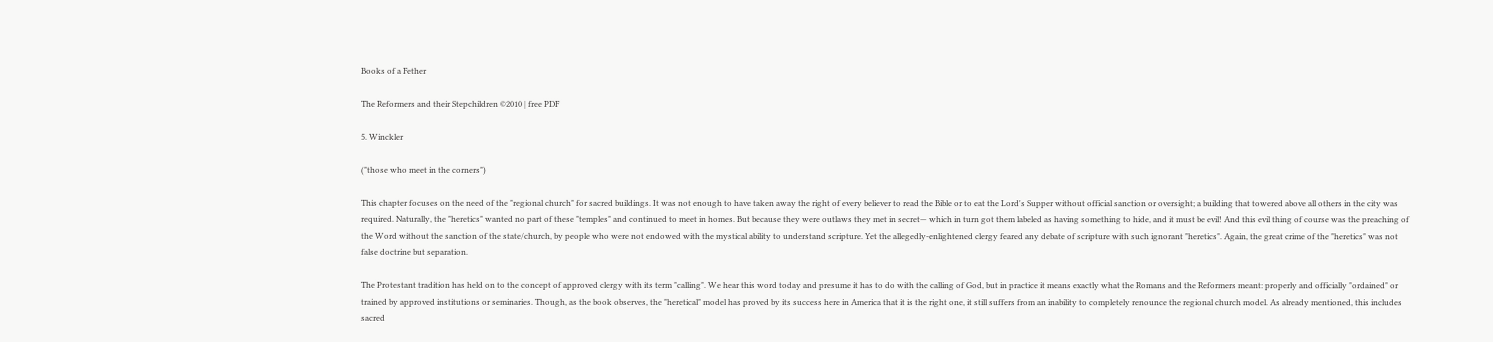Books of a Fether

The Reformers and their Stepchildren ©2010 | free PDF

5. Winckler

("those who meet in the corners")

This chapter focuses on the need of the "regional church" for sacred buildings. It was not enough to have taken away the right of every believer to read the Bible or to eat the Lord's Supper without official sanction or oversight; a building that towered above all others in the city was required. Naturally, the "heretics" wanted no part of these "temples" and continued to meet in homes. But because they were outlaws they met in secret— which in turn got them labeled as having something to hide, and it must be evil! And this evil thing of course was the preaching of the Word without the sanction of the state/church, by people who were not endowed with the mystical ability to understand scripture. Yet the allegedly-enlightened clergy feared any debate of scripture with such ignorant "heretics". Again, the great crime of the "heretics" was not false doctrine but separation.

The Protestant tradition has held on to the concept of approved clergy with its term "calling". We hear this word today and presume it has to do with the calling of God, but in practice it means exactly what the Romans and the Reformers meant: properly and officially "ordained" or trained by approved institutions or seminaries. Though, as the book observes, the "heretical" model has proved by its success here in America that it is the right one, it still suffers from an inability to completely renounce the regional church model. As already mentioned, this includes sacred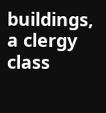buildings, a clergy class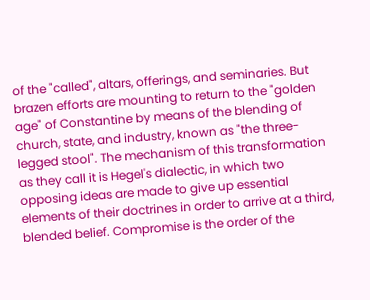of the "called", altars, offerings, and seminaries. But brazen efforts are mounting to return to the "golden age" of Constantine by means of the blending of church, state, and industry, known as "the three-legged stool". The mechanism of this transformation as they call it is Hegel's dialectic, in which two opposing ideas are made to give up essential elements of their doctrines in order to arrive at a third, blended belief. Compromise is the order of the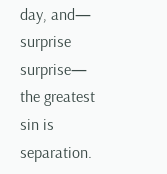day, and— surprise surprise— the greatest sin is separation.